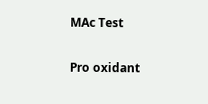MAc Test

Pro oxidant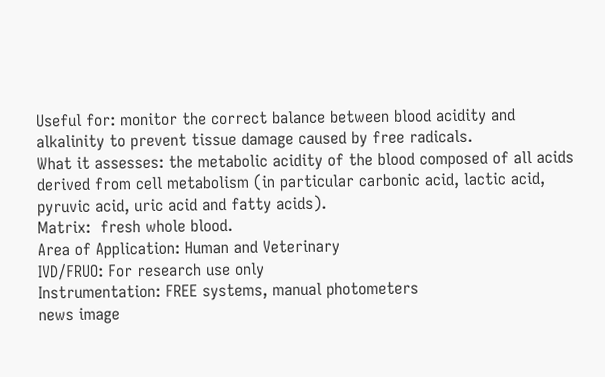Useful for: monitor the correct balance between blood acidity and alkalinity to prevent tissue damage caused by free radicals.
What it assesses: the metabolic acidity of the blood composed of all acids derived from cell metabolism (in particular carbonic acid, lactic acid, pyruvic acid, uric acid and fatty acids).
Matrix:  fresh whole blood.
Area of Application: Human and Veterinary
IVD/FRUO: For research use only
Instrumentation: FREE systems, manual photometers
news image